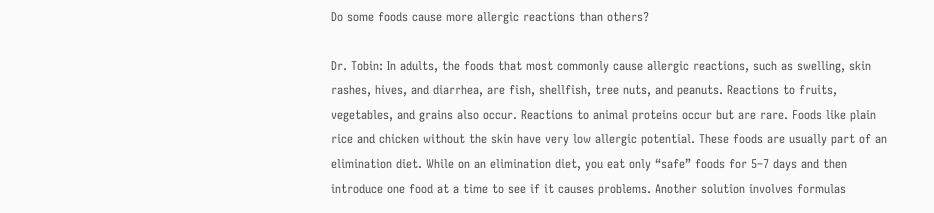Do some foods cause more allergic reactions than others?

Dr. Tobin: In adults, the foods that most commonly cause allergic reactions, such as swelling, skin rashes, hives, and diarrhea, are fish, shellfish, tree nuts, and peanuts. Reactions to fruits, vegetables, and grains also occur. Reactions to animal proteins occur but are rare. Foods like plain rice and chicken without the skin have very low allergic potential. These foods are usually part of an elimination diet. While on an elimination diet, you eat only “safe” foods for 5–7 days and then introduce one food at a time to see if it causes problems. Another solution involves formulas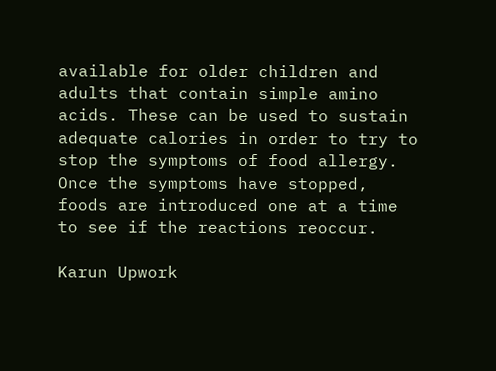available for older children and adults that contain simple amino acids. These can be used to sustain adequate calories in order to try to stop the symptoms of food allergy. Once the symptoms have stopped, foods are introduced one at a time to see if the reactions reoccur.

Karun Upwork